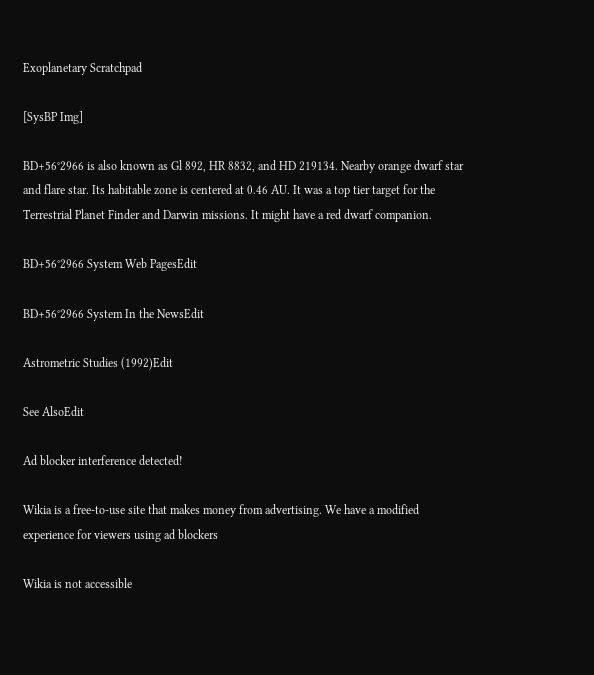Exoplanetary Scratchpad

[SysBP Img]

BD+56°2966 is also known as Gl 892, HR 8832, and HD 219134. Nearby orange dwarf star and flare star. Its habitable zone is centered at 0.46 AU. It was a top tier target for the Terrestrial Planet Finder and Darwin missions. It might have a red dwarf companion.

BD+56°2966 System Web PagesEdit

BD+56°2966 System In the NewsEdit

Astrometric Studies (1992)Edit

See AlsoEdit

Ad blocker interference detected!

Wikia is a free-to-use site that makes money from advertising. We have a modified experience for viewers using ad blockers

Wikia is not accessible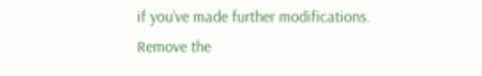if you’ve made further modifications. Remove the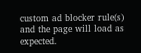custom ad blocker rule(s) and the page will load as expected.